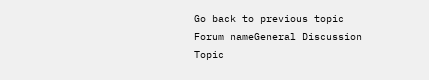Go back to previous topic
Forum nameGeneral Discussion
Topic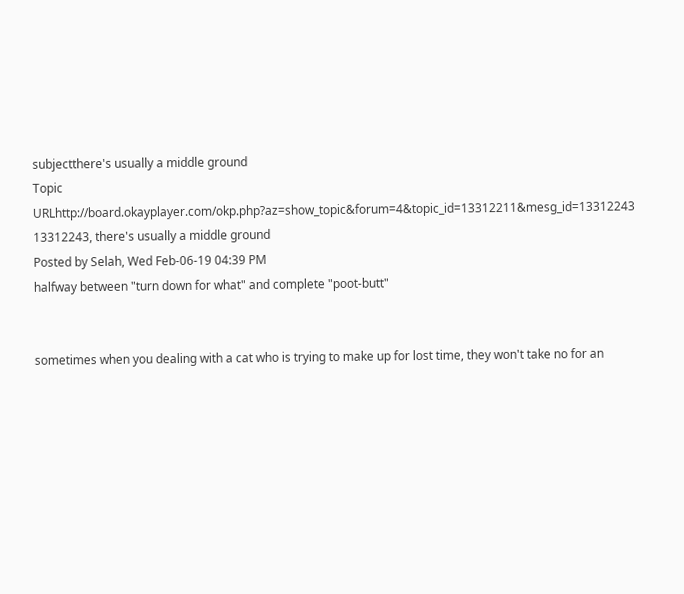subjectthere's usually a middle ground
Topic URLhttp://board.okayplayer.com/okp.php?az=show_topic&forum=4&topic_id=13312211&mesg_id=13312243
13312243, there's usually a middle ground
Posted by Selah, Wed Feb-06-19 04:39 PM
halfway between "turn down for what" and complete "poot-butt"


sometimes when you dealing with a cat who is trying to make up for lost time, they won't take no for an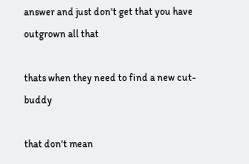answer and just don't get that you have outgrown all that

thats when they need to find a new cut-buddy

that don't mean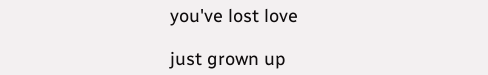you've lost love

just grown up